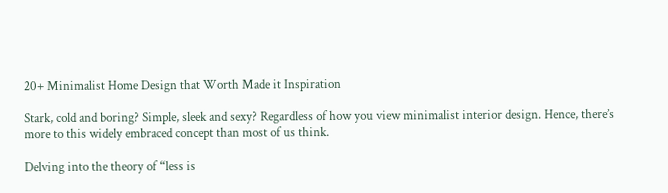20+ Minimalist Home Design that Worth Made it Inspiration

Stark, cold and boring? Simple, sleek and sexy? Regardless of how you view minimalist interior design. Hence, there’s more to this widely embraced concept than most of us think.

Delving into the theory of “less is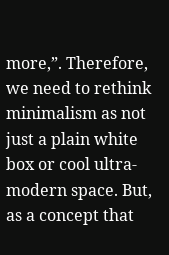more,”. Therefore, we need to rethink minimalism as not just a plain white box or cool ultra-modern space. But, as a concept that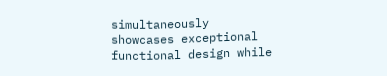simultaneously showcases exceptional functional design while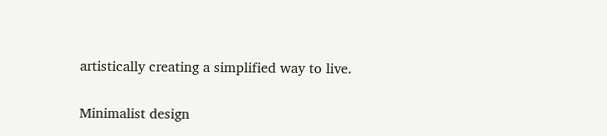artistically creating a simplified way to live.

Minimalist design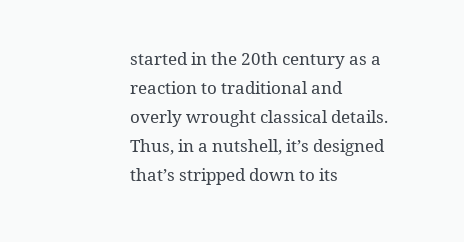started in the 20th century as a reaction to traditional and overly wrought classical details. Thus, in a nutshell, it’s designed that’s stripped down to its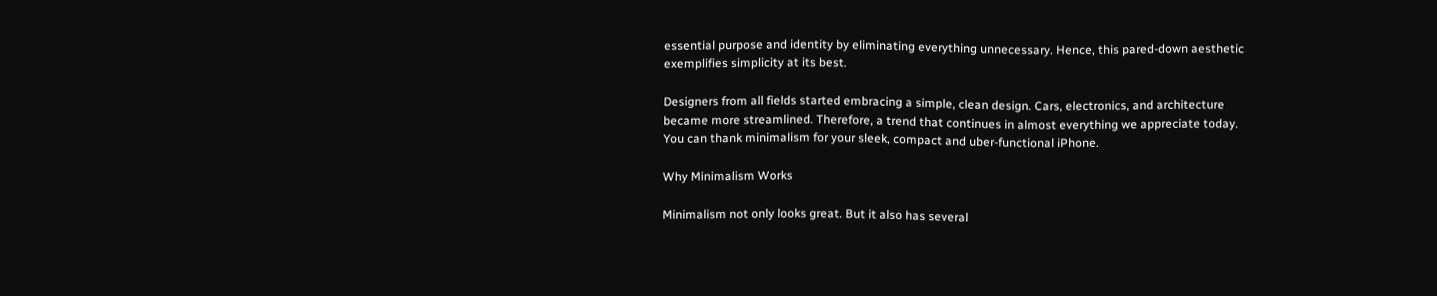essential purpose and identity by eliminating everything unnecessary. Hence, this pared-down aesthetic exemplifies simplicity at its best.

Designers from all fields started embracing a simple, clean design. Cars, electronics, and architecture became more streamlined. Therefore, a trend that continues in almost everything we appreciate today. You can thank minimalism for your sleek, compact and uber-functional iPhone.

Why Minimalism Works

Minimalism not only looks great. But it also has several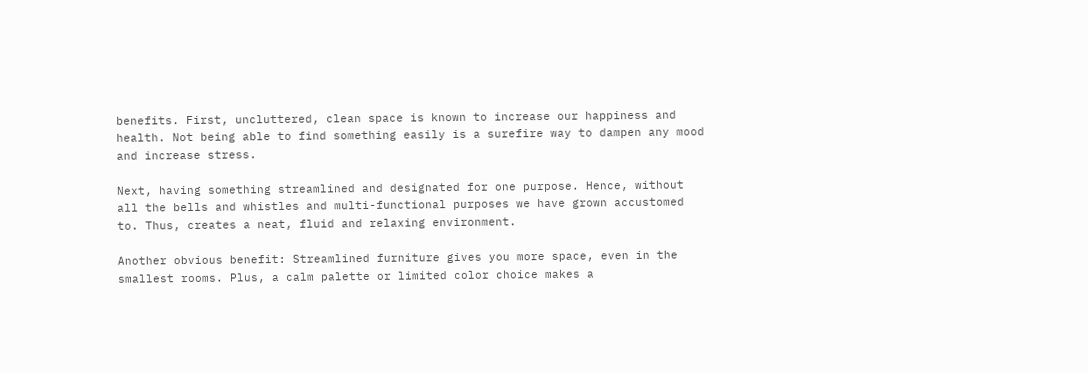benefits. First, uncluttered, clean space is known to increase our happiness and health. Not being able to find something easily is a surefire way to dampen any mood and increase stress.

Next, having something streamlined and designated for one purpose. Hence, without all the bells and whistles and multi-functional purposes we have grown accustomed to. Thus, creates a neat, fluid and relaxing environment.

Another obvious benefit: Streamlined furniture gives you more space, even in the smallest rooms. Plus, a calm palette or limited color choice makes a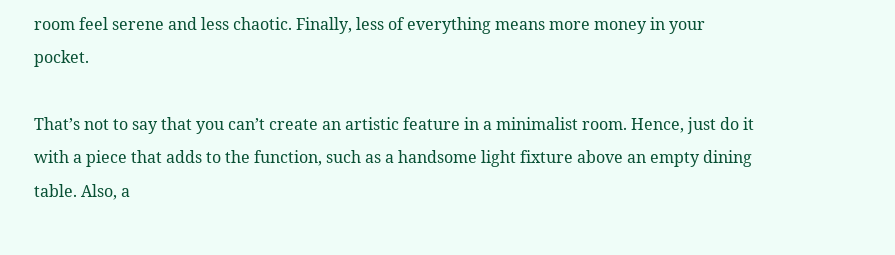room feel serene and less chaotic. Finally, less of everything means more money in your pocket.

That’s not to say that you can’t create an artistic feature in a minimalist room. Hence, just do it with a piece that adds to the function, such as a handsome light fixture above an empty dining table. Also, a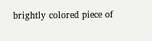brightly colored piece of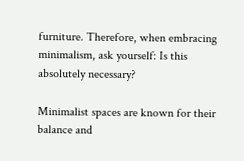furniture. Therefore, when embracing minimalism, ask yourself: Is this absolutely necessary?

Minimalist spaces are known for their balance and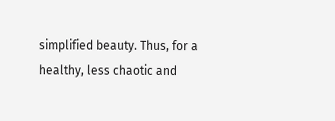simplified beauty. Thus, for a healthy, less chaotic and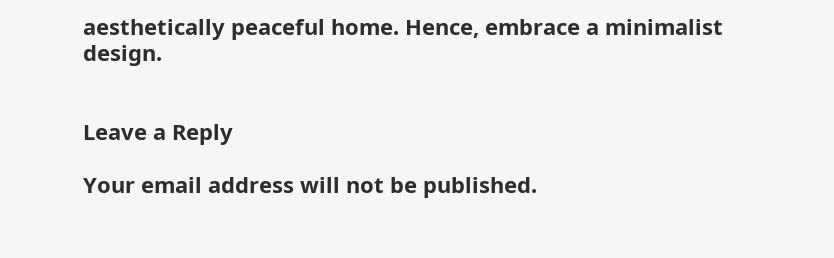aesthetically peaceful home. Hence, embrace a minimalist design.


Leave a Reply

Your email address will not be published.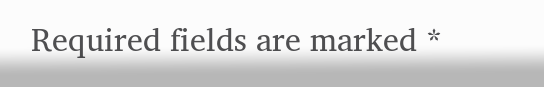Required fields are marked *